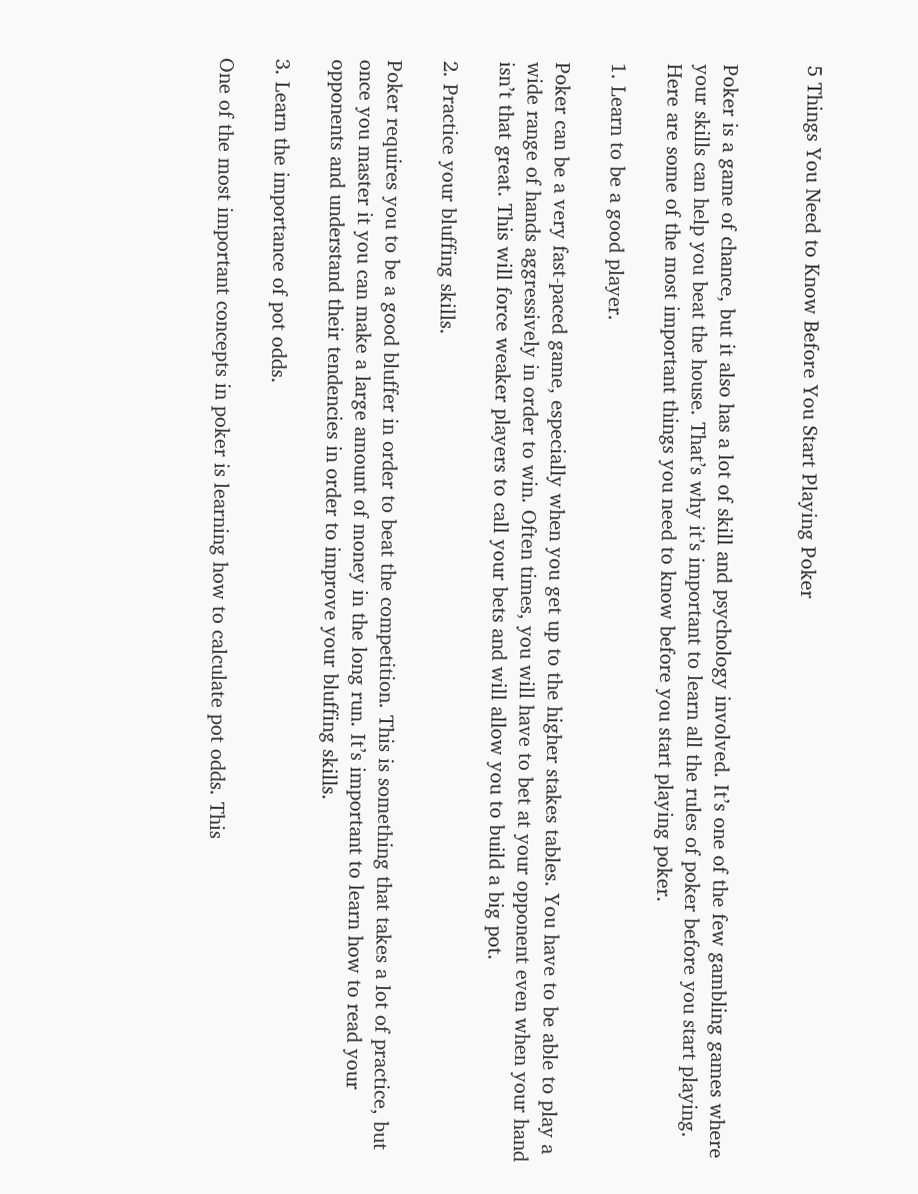5 Things You Need to Know Before You Start Playing Poker


Poker is a game of chance, but it also has a lot of skill and psychology involved. It’s one of the few gambling games where your skills can help you beat the house. That’s why it’s important to learn all the rules of poker before you start playing. Here are some of the most important things you need to know before you start playing poker.

1. Learn to be a good player.

Poker can be a very fast-paced game, especially when you get up to the higher stakes tables. You have to be able to play a wide range of hands aggressively in order to win. Often times, you will have to bet at your opponent even when your hand isn’t that great. This will force weaker players to call your bets and will allow you to build a big pot.

2. Practice your bluffing skills.

Poker requires you to be a good bluffer in order to beat the competition. This is something that takes a lot of practice, but once you master it you can make a large amount of money in the long run. It’s important to learn how to read your opponents and understand their tendencies in order to improve your bluffing skills.

3. Learn the importance of pot odds.

One of the most important concepts in poker is learning how to calculate pot odds. This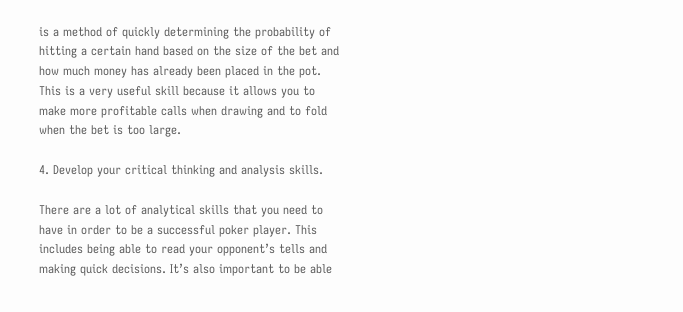is a method of quickly determining the probability of hitting a certain hand based on the size of the bet and how much money has already been placed in the pot. This is a very useful skill because it allows you to make more profitable calls when drawing and to fold when the bet is too large.

4. Develop your critical thinking and analysis skills.

There are a lot of analytical skills that you need to have in order to be a successful poker player. This includes being able to read your opponent’s tells and making quick decisions. It’s also important to be able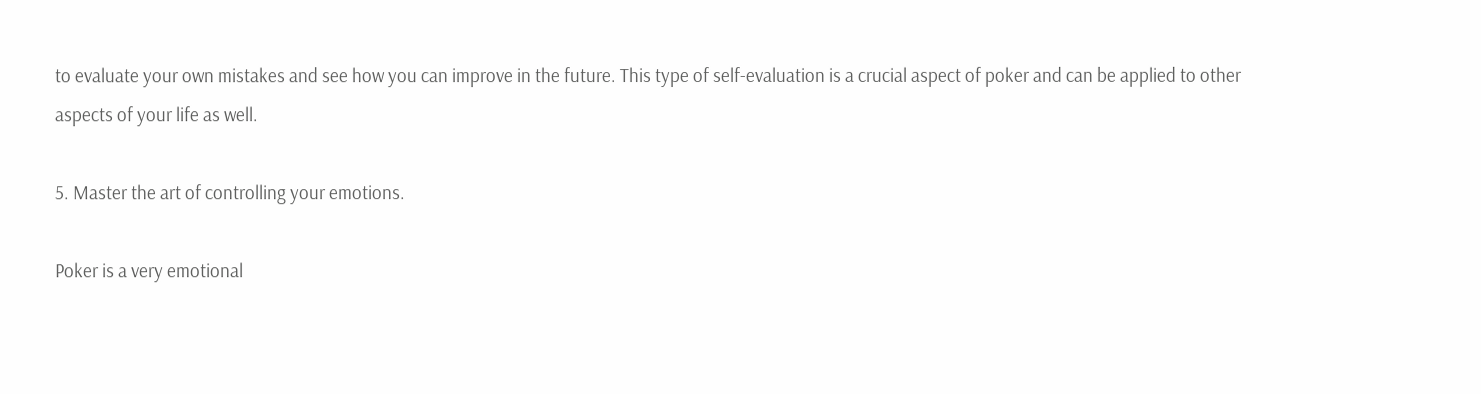to evaluate your own mistakes and see how you can improve in the future. This type of self-evaluation is a crucial aspect of poker and can be applied to other aspects of your life as well.

5. Master the art of controlling your emotions.

Poker is a very emotional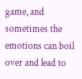game, and sometimes the emotions can boil over and lead to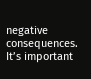negative consequences. It’s important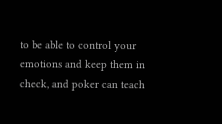to be able to control your emotions and keep them in check, and poker can teach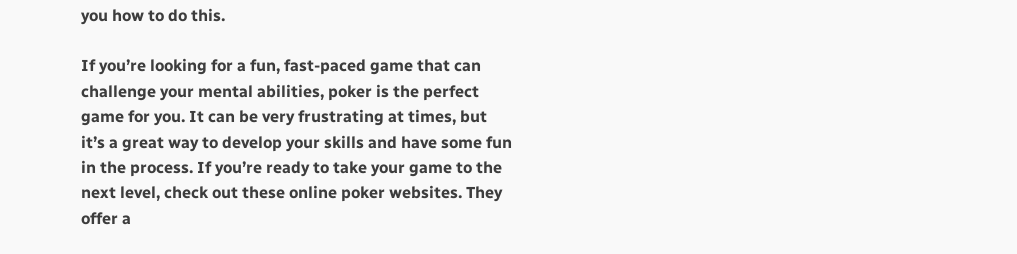you how to do this.

If you’re looking for a fun, fast-paced game that can challenge your mental abilities, poker is the perfect game for you. It can be very frustrating at times, but it’s a great way to develop your skills and have some fun in the process. If you’re ready to take your game to the next level, check out these online poker websites. They offer a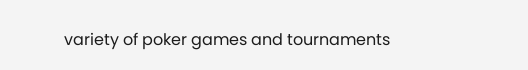variety of poker games and tournaments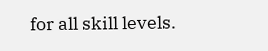for all skill levels.